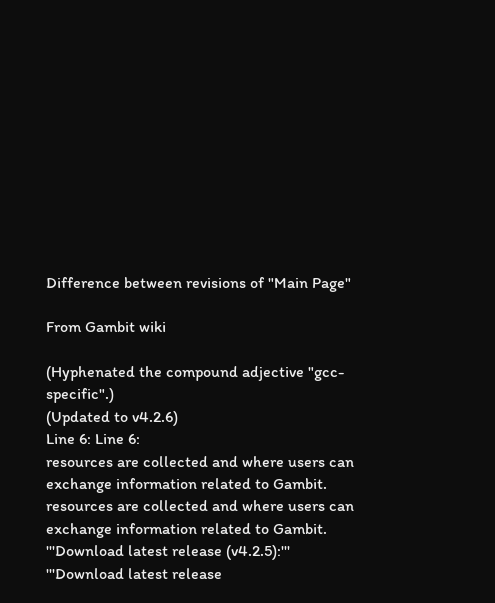Difference between revisions of "Main Page"

From Gambit wiki

(Hyphenated the compound adjective "gcc-specific".)
(Updated to v4.2.6)
Line 6: Line 6:
resources are collected and where users can exchange information related to Gambit.
resources are collected and where users can exchange information related to Gambit.
'''Download latest release (v4.2.5):'''
'''Download latest release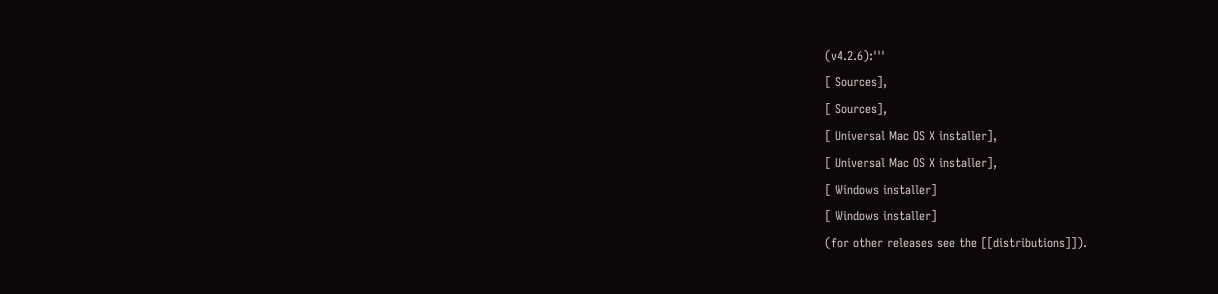(v4.2.6):'''
[ Sources],
[ Sources],
[ Universal Mac OS X installer],
[ Universal Mac OS X installer],
[ Windows installer]
[ Windows installer]
(for other releases see the [[distributions]]).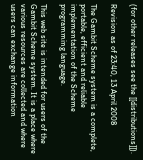(for other releases see the [[distributions]]).

Revision as of 23:40, 13 April 2008

The Gambit Scheme system is a complete, portable, efficient and reliable implementation of the Scheme programming language.

This web site is intended for users of the Gambit Scheme system. It is a place where various resources are collected and where users can exchange information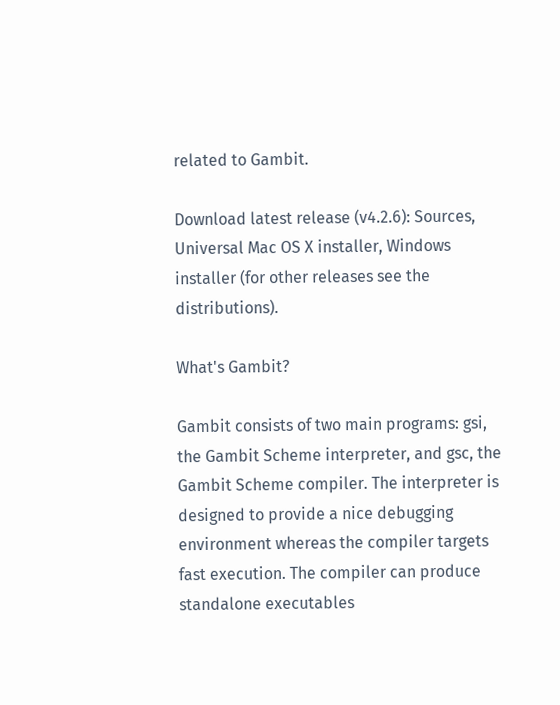related to Gambit.

Download latest release (v4.2.6): Sources, Universal Mac OS X installer, Windows installer (for other releases see the distributions).

What's Gambit?

Gambit consists of two main programs: gsi, the Gambit Scheme interpreter, and gsc, the Gambit Scheme compiler. The interpreter is designed to provide a nice debugging environment whereas the compiler targets fast execution. The compiler can produce standalone executables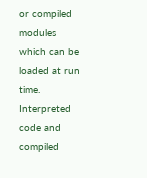or compiled modules which can be loaded at run time. Interpreted code and compiled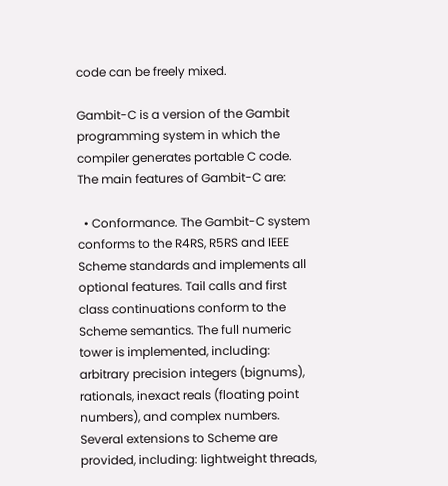code can be freely mixed.

Gambit-C is a version of the Gambit programming system in which the compiler generates portable C code. The main features of Gambit-C are:

  • Conformance. The Gambit-C system conforms to the R4RS, R5RS and IEEE Scheme standards and implements all optional features. Tail calls and first class continuations conform to the Scheme semantics. The full numeric tower is implemented, including: arbitrary precision integers (bignums), rationals, inexact reals (floating point numbers), and complex numbers. Several extensions to Scheme are provided, including: lightweight threads,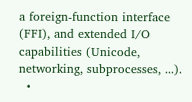a foreign-function interface (FFI), and extended I/O capabilities (Unicode, networking, subprocesses, ...).
  •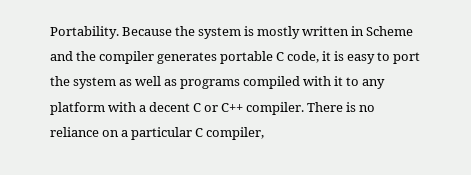Portability. Because the system is mostly written in Scheme and the compiler generates portable C code, it is easy to port the system as well as programs compiled with it to any platform with a decent C or C++ compiler. There is no reliance on a particular C compiler,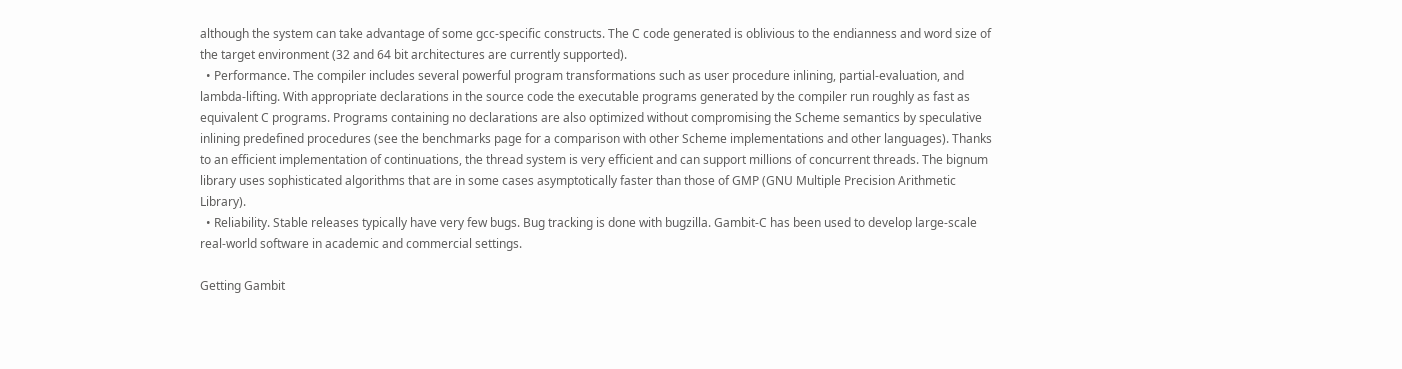although the system can take advantage of some gcc-specific constructs. The C code generated is oblivious to the endianness and word size of the target environment (32 and 64 bit architectures are currently supported).
  • Performance. The compiler includes several powerful program transformations such as user procedure inlining, partial-evaluation, and lambda-lifting. With appropriate declarations in the source code the executable programs generated by the compiler run roughly as fast as equivalent C programs. Programs containing no declarations are also optimized without compromising the Scheme semantics by speculative inlining predefined procedures (see the benchmarks page for a comparison with other Scheme implementations and other languages). Thanks to an efficient implementation of continuations, the thread system is very efficient and can support millions of concurrent threads. The bignum library uses sophisticated algorithms that are in some cases asymptotically faster than those of GMP (GNU Multiple Precision Arithmetic Library).
  • Reliability. Stable releases typically have very few bugs. Bug tracking is done with bugzilla. Gambit-C has been used to develop large-scale real-world software in academic and commercial settings.

Getting Gambit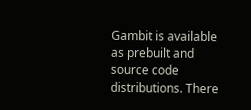Gambit is available as prebuilt and source code distributions. There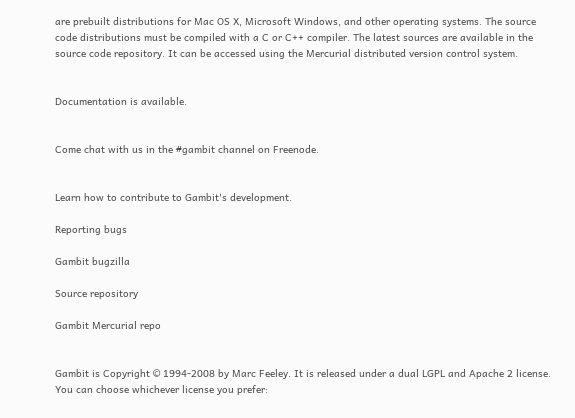are prebuilt distributions for Mac OS X, Microsoft Windows, and other operating systems. The source code distributions must be compiled with a C or C++ compiler. The latest sources are available in the source code repository. It can be accessed using the Mercurial distributed version control system.


Documentation is available.


Come chat with us in the #gambit channel on Freenode.


Learn how to contribute to Gambit's development.

Reporting bugs

Gambit bugzilla

Source repository

Gambit Mercurial repo


Gambit is Copyright © 1994-2008 by Marc Feeley. It is released under a dual LGPL and Apache 2 license. You can choose whichever license you prefer: